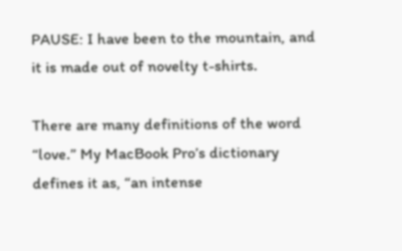PAUSE: I have been to the mountain, and it is made out of novelty t-shirts.

There are many definitions of the word “love.” My MacBook Pro’s dictionary defines it as, “an intense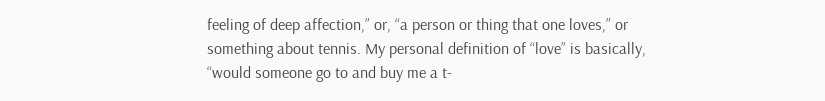feeling of deep affection,” or, “a person or thing that one loves,” or something about tennis. My personal definition of “love” is basically, “would someone go to and buy me a t-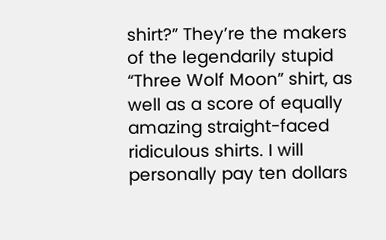shirt?” They’re the makers of the legendarily stupid “Three Wolf Moon” shirt, as well as a score of equally amazing straight-faced ridiculous shirts. I will personally pay ten dollars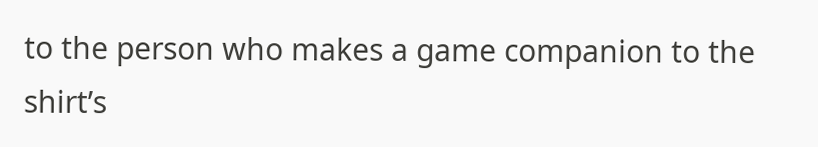to the person who makes a game companion to the shirt’s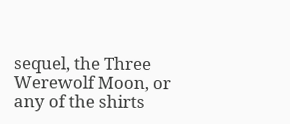sequel, the Three Werewolf Moon, or any of the shirts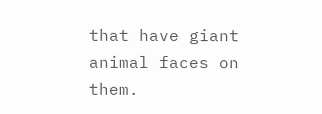that have giant animal faces on them.